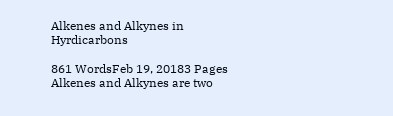Alkenes and Alkynes in Hyrdicarbons

861 WordsFeb 19, 20183 Pages
Alkenes and Alkynes are two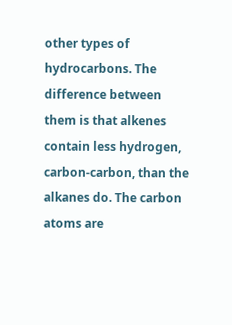other types of hydrocarbons. The difference between them is that alkenes contain less hydrogen, carbon-carbon, than the alkanes do. The carbon atoms are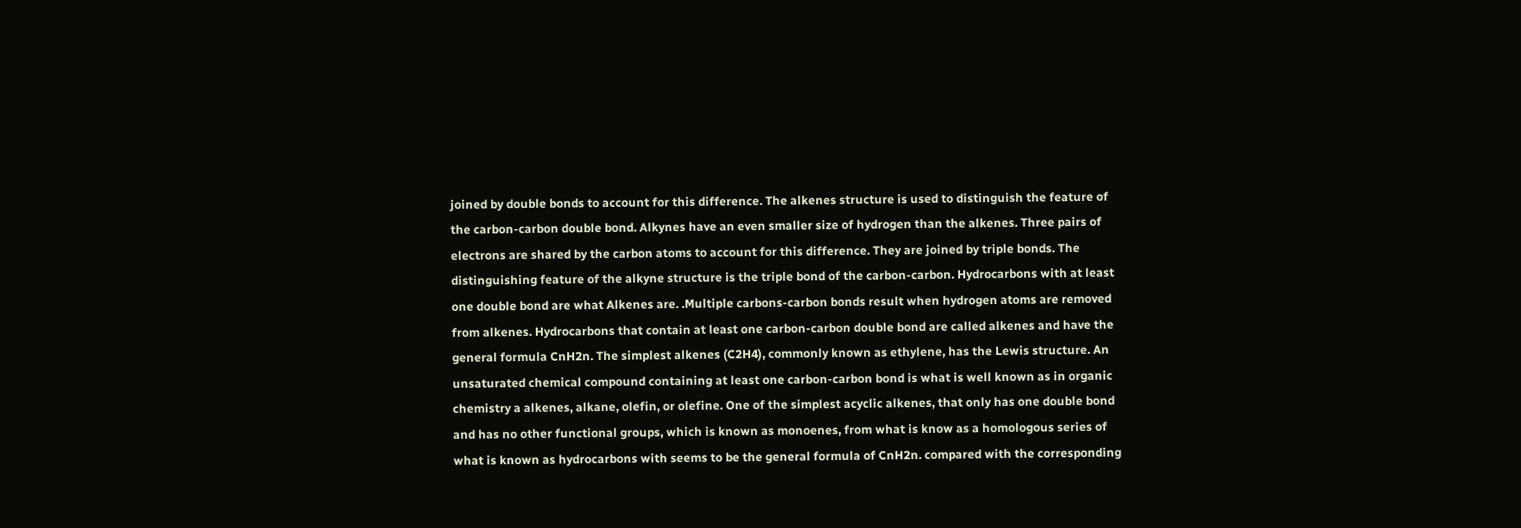joined by double bonds to account for this difference. The alkenes structure is used to distinguish the feature of the carbon-carbon double bond. Alkynes have an even smaller size of hydrogen than the alkenes. Three pairs of electrons are shared by the carbon atoms to account for this difference. They are joined by triple bonds. The distinguishing feature of the alkyne structure is the triple bond of the carbon-carbon. Hydrocarbons with at least one double bond are what Alkenes are. .Multiple carbons-carbon bonds result when hydrogen atoms are removed from alkenes. Hydrocarbons that contain at least one carbon-carbon double bond are called alkenes and have the general formula CnH2n. The simplest alkenes (C2H4), commonly known as ethylene, has the Lewis structure. An unsaturated chemical compound containing at least one carbon-carbon bond is what is well known as in organic chemistry a alkenes, alkane, olefin, or olefine. One of the simplest acyclic alkenes, that only has one double bond and has no other functional groups, which is known as monoenes, from what is know as a homologous series of what is known as hydrocarbons with seems to be the general formula of CnH2n. compared with the corresponding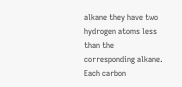alkane they have two hydrogen atoms less than the corresponding alkane. Each carbon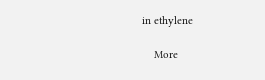in ethylene

    More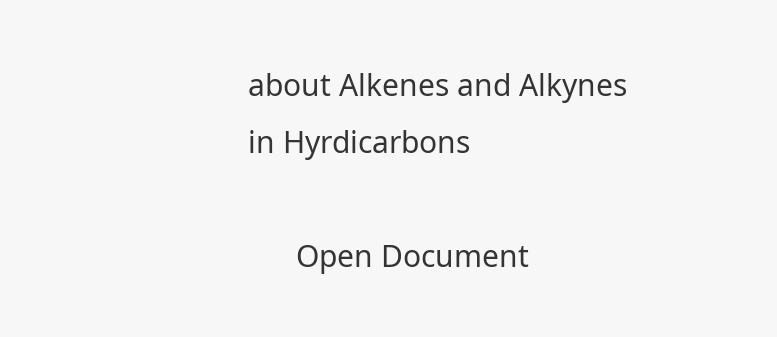about Alkenes and Alkynes in Hyrdicarbons

      Open Document